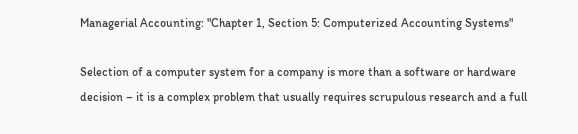Managerial Accounting: "Chapter 1, Section 5: Computerized Accounting Systems"

Selection of a computer system for a company is more than a software or hardware decision – it is a complex problem that usually requires scrupulous research and a full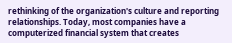rethinking of the organization's culture and reporting relationships. Today, most companies have a computerized financial system that creates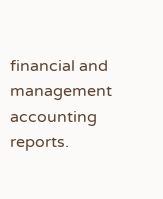financial and management accounting reports.